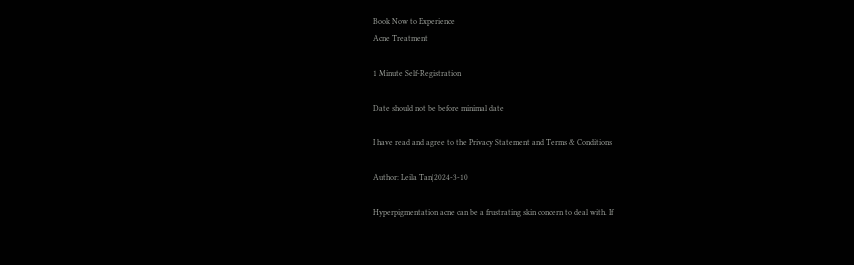Book Now to Experience
Acne Treatment

1 Minute Self-Registration

Date should not be before minimal date

I have read and agree to the Privacy Statement and Terms & Conditions

Author: Leila Tan|2024-3-10

Hyperpigmentation acne can be a frustrating skin concern to deal with. If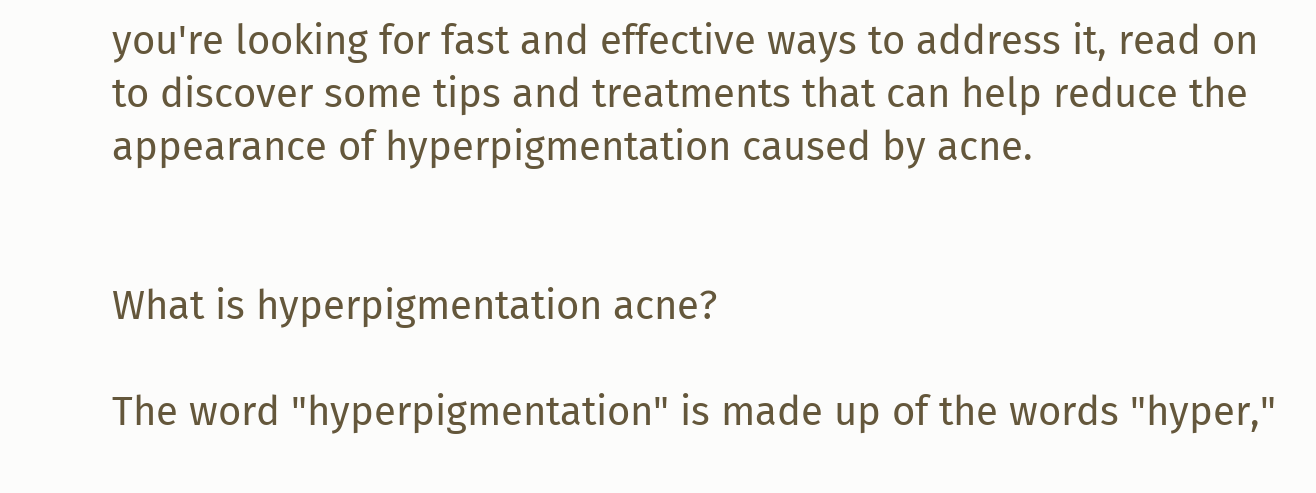you're looking for fast and effective ways to address it, read on to discover some tips and treatments that can help reduce the appearance of hyperpigmentation caused by acne.


What is hyperpigmentation acne?

The word "hyperpigmentation" is made up of the words "hyper,"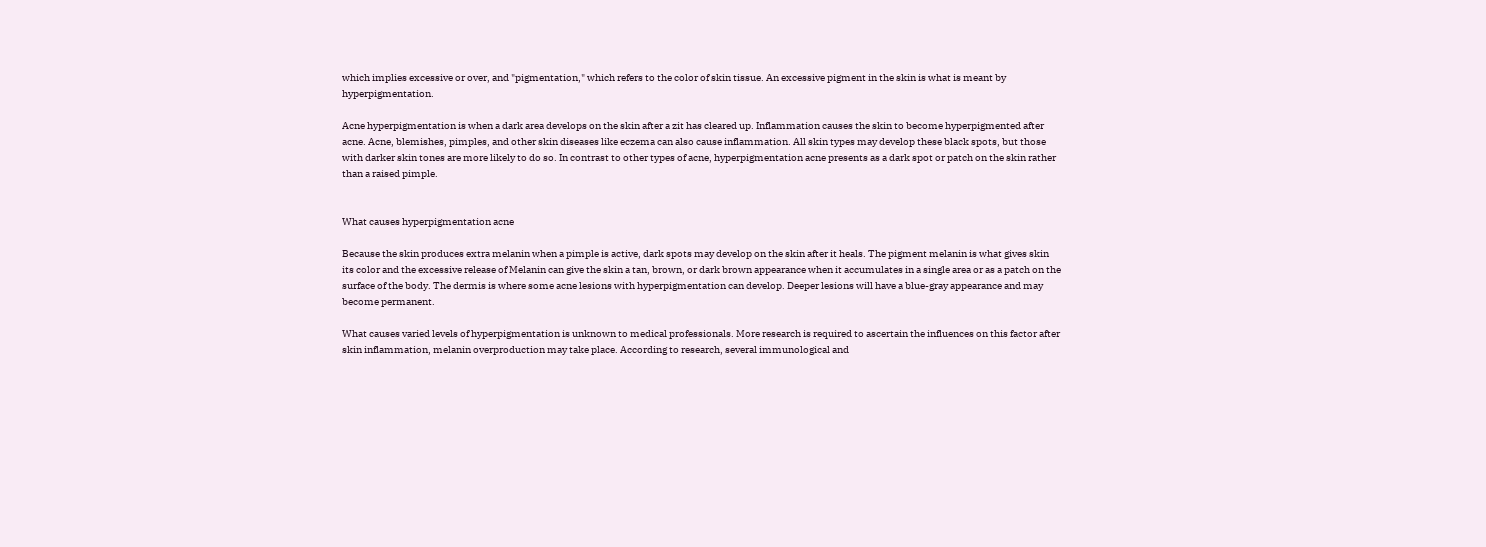which implies excessive or over, and "pigmentation," which refers to the color of skin tissue. An excessive pigment in the skin is what is meant by hyperpigmentation.

Acne hyperpigmentation is when a dark area develops on the skin after a zit has cleared up. Inflammation causes the skin to become hyperpigmented after acne. Acne, blemishes, pimples, and other skin diseases like eczema can also cause inflammation. All skin types may develop these black spots, but those with darker skin tones are more likely to do so. In contrast to other types of acne, hyperpigmentation acne presents as a dark spot or patch on the skin rather than a raised pimple.


What causes hyperpigmentation acne

Because the skin produces extra melanin when a pimple is active, dark spots may develop on the skin after it heals. The pigment melanin is what gives skin its color and the excessive release of Melanin can give the skin a tan, brown, or dark brown appearance when it accumulates in a single area or as a patch on the surface of the body. The dermis is where some acne lesions with hyperpigmentation can develop. Deeper lesions will have a blue-gray appearance and may become permanent.

What causes varied levels of hyperpigmentation is unknown to medical professionals. More research is required to ascertain the influences on this factor after skin inflammation, melanin overproduction may take place. According to research, several immunological and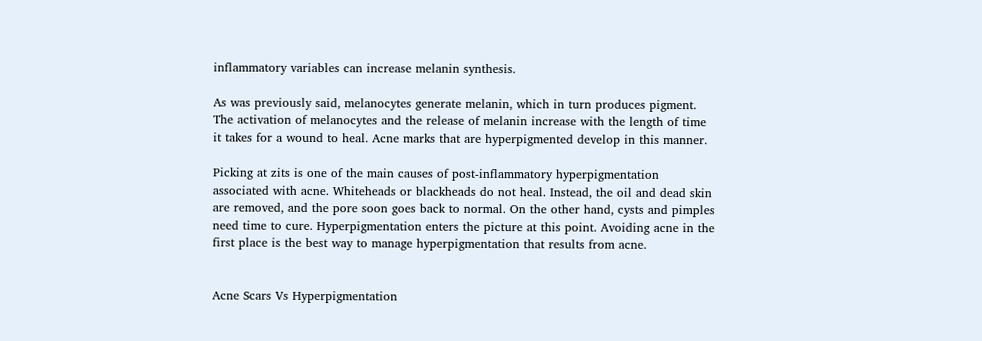inflammatory variables can increase melanin synthesis.

As was previously said, melanocytes generate melanin, which in turn produces pigment. The activation of melanocytes and the release of melanin increase with the length of time it takes for a wound to heal. Acne marks that are hyperpigmented develop in this manner.

Picking at zits is one of the main causes of post-inflammatory hyperpigmentation associated with acne. Whiteheads or blackheads do not heal. Instead, the oil and dead skin are removed, and the pore soon goes back to normal. On the other hand, cysts and pimples need time to cure. Hyperpigmentation enters the picture at this point. Avoiding acne in the first place is the best way to manage hyperpigmentation that results from acne.


Acne Scars Vs Hyperpigmentation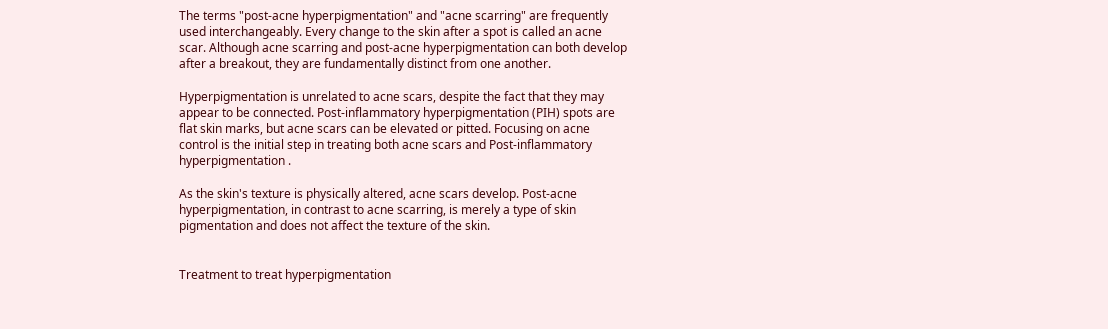The terms "post-acne hyperpigmentation" and "acne scarring" are frequently used interchangeably. Every change to the skin after a spot is called an acne scar. Although acne scarring and post-acne hyperpigmentation can both develop after a breakout, they are fundamentally distinct from one another.

Hyperpigmentation is unrelated to acne scars, despite the fact that they may appear to be connected. Post-inflammatory hyperpigmentation (PIH) spots are flat skin marks, but acne scars can be elevated or pitted. Focusing on acne control is the initial step in treating both acne scars and Post-inflammatory hyperpigmentation .

As the skin's texture is physically altered, acne scars develop. Post-acne hyperpigmentation, in contrast to acne scarring, is merely a type of skin pigmentation and does not affect the texture of the skin.


Treatment to treat hyperpigmentation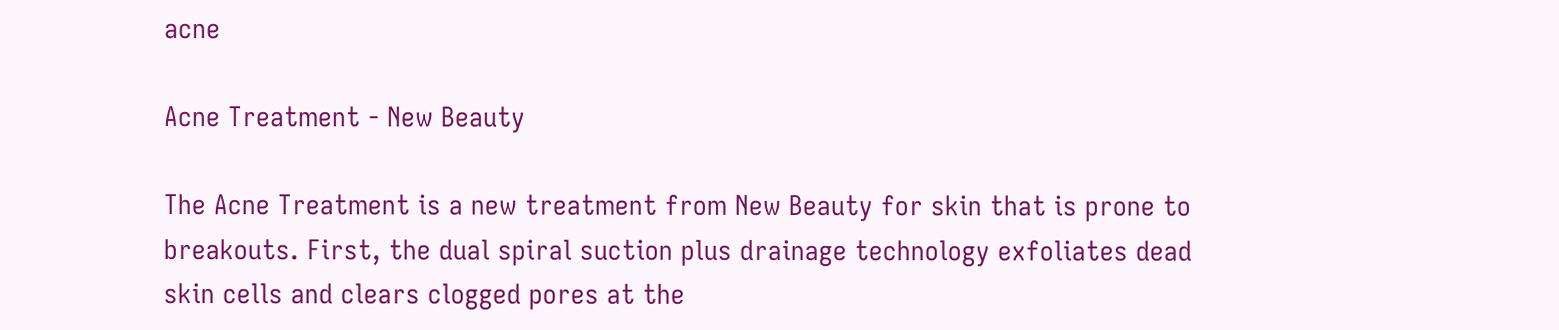acne

Acne Treatment - New Beauty

The Acne Treatment is a new treatment from New Beauty for skin that is prone to breakouts. First, the dual spiral suction plus drainage technology exfoliates dead skin cells and clears clogged pores at the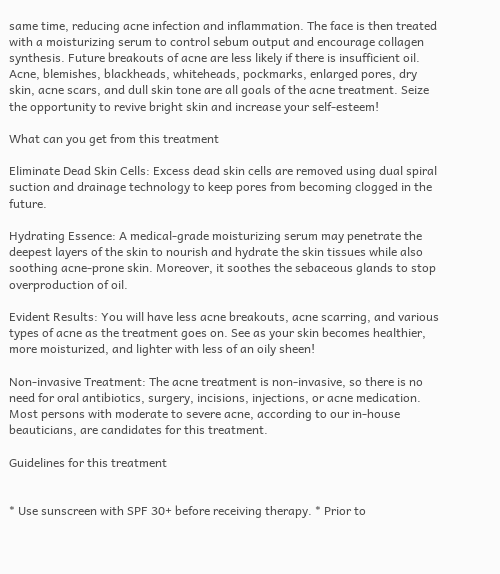same time, reducing acne infection and inflammation. The face is then treated with a moisturizing serum to control sebum output and encourage collagen synthesis. Future breakouts of acne are less likely if there is insufficient oil. Acne, blemishes, blackheads, whiteheads, pockmarks, enlarged pores, dry skin, acne scars, and dull skin tone are all goals of the acne treatment. Seize the opportunity to revive bright skin and increase your self-esteem!

What can you get from this treatment

Eliminate Dead Skin Cells: Excess dead skin cells are removed using dual spiral suction and drainage technology to keep pores from becoming clogged in the future.

Hydrating Essence: A medical-grade moisturizing serum may penetrate the deepest layers of the skin to nourish and hydrate the skin tissues while also soothing acne-prone skin. Moreover, it soothes the sebaceous glands to stop overproduction of oil.

Evident Results: You will have less acne breakouts, acne scarring, and various types of acne as the treatment goes on. See as your skin becomes healthier, more moisturized, and lighter with less of an oily sheen!

Non-invasive Treatment: The acne treatment is non-invasive, so there is no need for oral antibiotics, surgery, incisions, injections, or acne medication. Most persons with moderate to severe acne, according to our in-house beauticians, are candidates for this treatment.

Guidelines for this treatment


* Use sunscreen with SPF 30+ before receiving therapy. * Prior to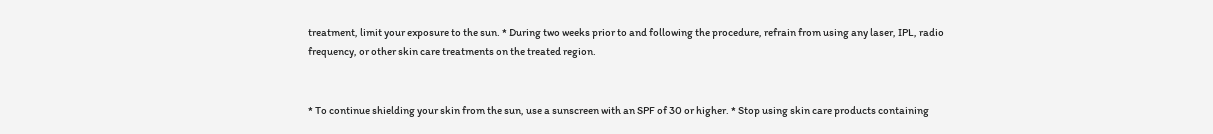treatment, limit your exposure to the sun. * During two weeks prior to and following the procedure, refrain from using any laser, IPL, radio frequency, or other skin care treatments on the treated region.


* To continue shielding your skin from the sun, use a sunscreen with an SPF of 30 or higher. * Stop using skin care products containing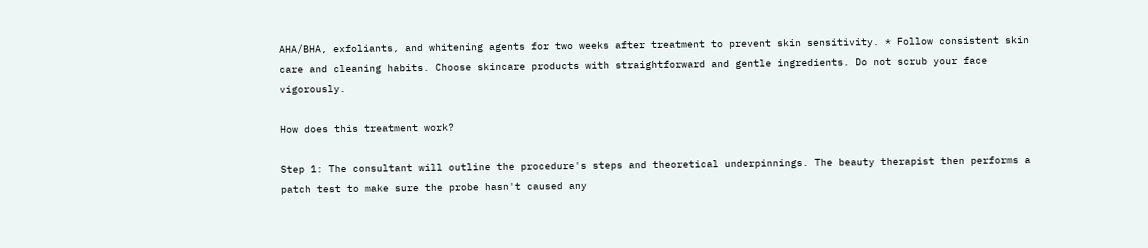AHA/BHA, exfoliants, and whitening agents for two weeks after treatment to prevent skin sensitivity. * Follow consistent skin care and cleaning habits. Choose skincare products with straightforward and gentle ingredients. Do not scrub your face vigorously.

How does this treatment work?

Step 1: The consultant will outline the procedure's steps and theoretical underpinnings. The beauty therapist then performs a patch test to make sure the probe hasn't caused any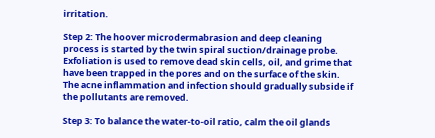irritation.

Step 2: The hoover microdermabrasion and deep cleaning process is started by the twin spiral suction/drainage probe. Exfoliation is used to remove dead skin cells, oil, and grime that have been trapped in the pores and on the surface of the skin. The acne inflammation and infection should gradually subside if the pollutants are removed.

Step 3: To balance the water-to-oil ratio, calm the oil glands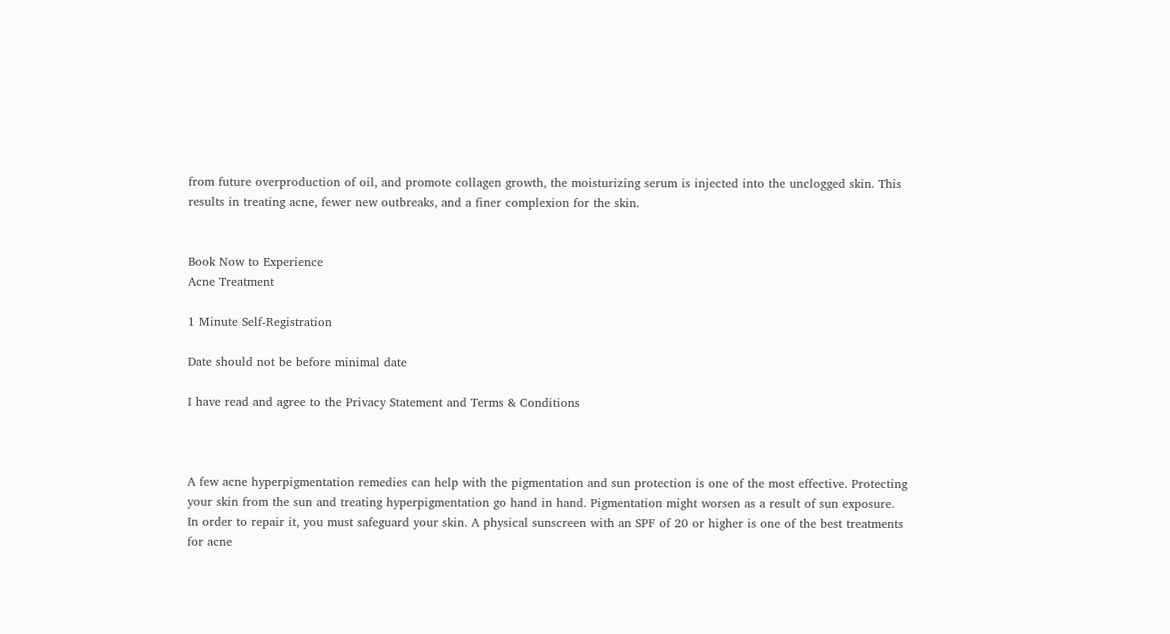from future overproduction of oil, and promote collagen growth, the moisturizing serum is injected into the unclogged skin. This results in treating acne, fewer new outbreaks, and a finer complexion for the skin.


Book Now to Experience
Acne Treatment

1 Minute Self-Registration

Date should not be before minimal date

I have read and agree to the Privacy Statement and Terms & Conditions



A few acne hyperpigmentation remedies can help with the pigmentation and sun protection is one of the most effective. Protecting your skin from the sun and treating hyperpigmentation go hand in hand. Pigmentation might worsen as a result of sun exposure. In order to repair it, you must safeguard your skin. A physical sunscreen with an SPF of 20 or higher is one of the best treatments for acne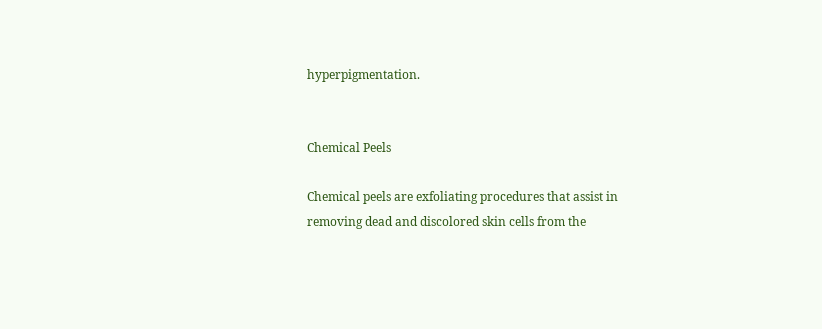hyperpigmentation.


Chemical Peels

Chemical peels are exfoliating procedures that assist in removing dead and discolored skin cells from the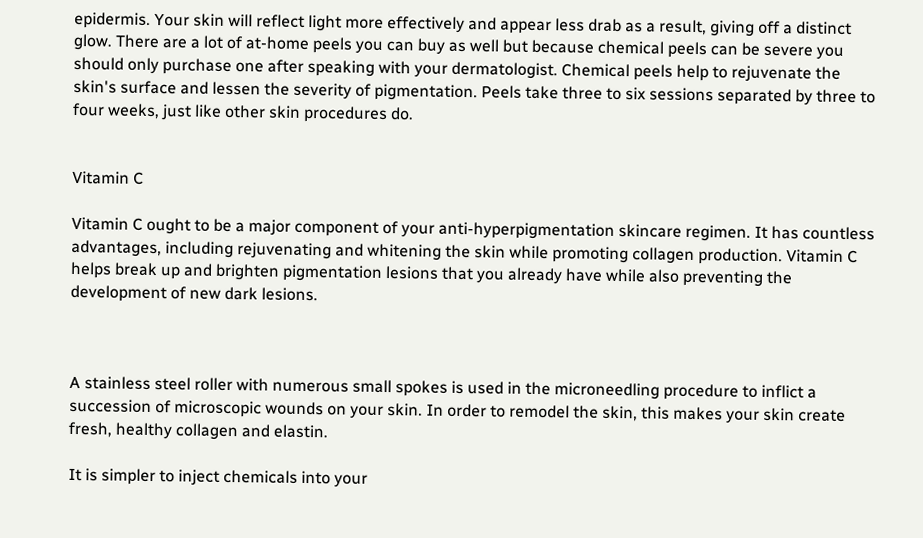epidermis. Your skin will reflect light more effectively and appear less drab as a result, giving off a distinct glow. There are a lot of at-home peels you can buy as well but because chemical peels can be severe you should only purchase one after speaking with your dermatologist. Chemical peels help to rejuvenate the skin's surface and lessen the severity of pigmentation. Peels take three to six sessions separated by three to four weeks, just like other skin procedures do.


Vitamin C

Vitamin C ought to be a major component of your anti-hyperpigmentation skincare regimen. It has countless advantages, including rejuvenating and whitening the skin while promoting collagen production. Vitamin C helps break up and brighten pigmentation lesions that you already have while also preventing the development of new dark lesions.



A stainless steel roller with numerous small spokes is used in the microneedling procedure to inflict a succession of microscopic wounds on your skin. In order to remodel the skin, this makes your skin create fresh, healthy collagen and elastin.

It is simpler to inject chemicals into your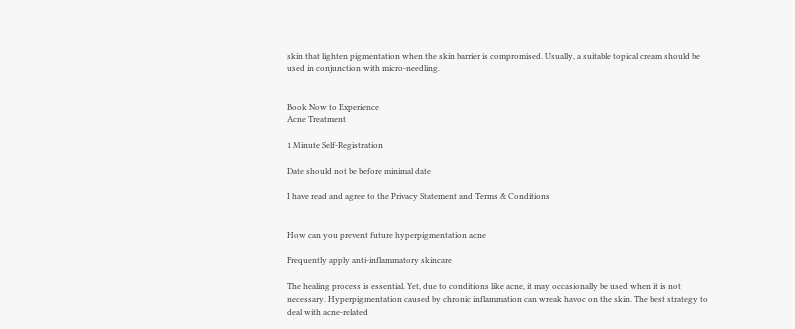skin that lighten pigmentation when the skin barrier is compromised. Usually, a suitable topical cream should be used in conjunction with micro-needling.


Book Now to Experience
Acne Treatment

1 Minute Self-Registration

Date should not be before minimal date

I have read and agree to the Privacy Statement and Terms & Conditions


How can you prevent future hyperpigmentation acne

Frequently apply anti-inflammatory skincare

The healing process is essential. Yet, due to conditions like acne, it may occasionally be used when it is not necessary. Hyperpigmentation caused by chronic inflammation can wreak havoc on the skin. The best strategy to deal with acne-related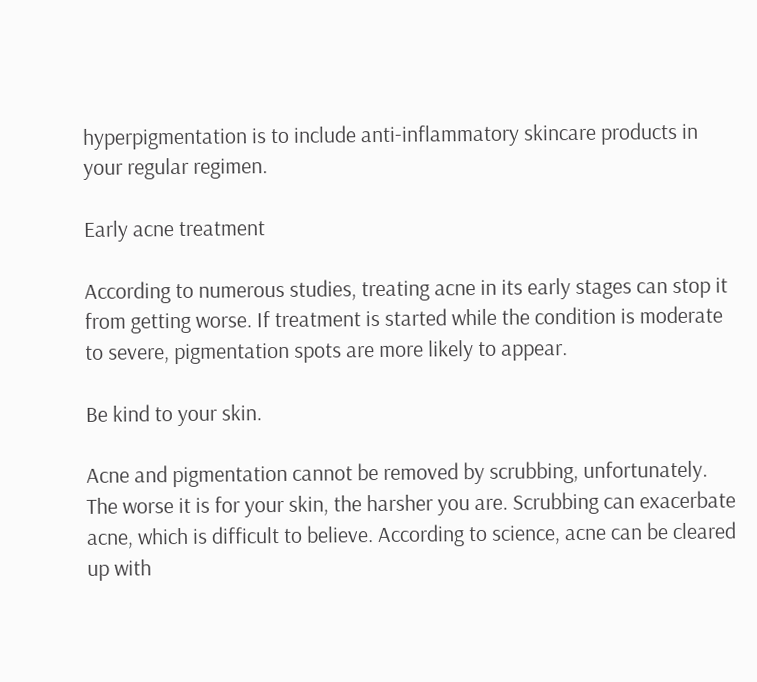hyperpigmentation is to include anti-inflammatory skincare products in your regular regimen.

Early acne treatment

According to numerous studies, treating acne in its early stages can stop it from getting worse. If treatment is started while the condition is moderate to severe, pigmentation spots are more likely to appear.

Be kind to your skin.

Acne and pigmentation cannot be removed by scrubbing, unfortunately. The worse it is for your skin, the harsher you are. Scrubbing can exacerbate acne, which is difficult to believe. According to science, acne can be cleared up with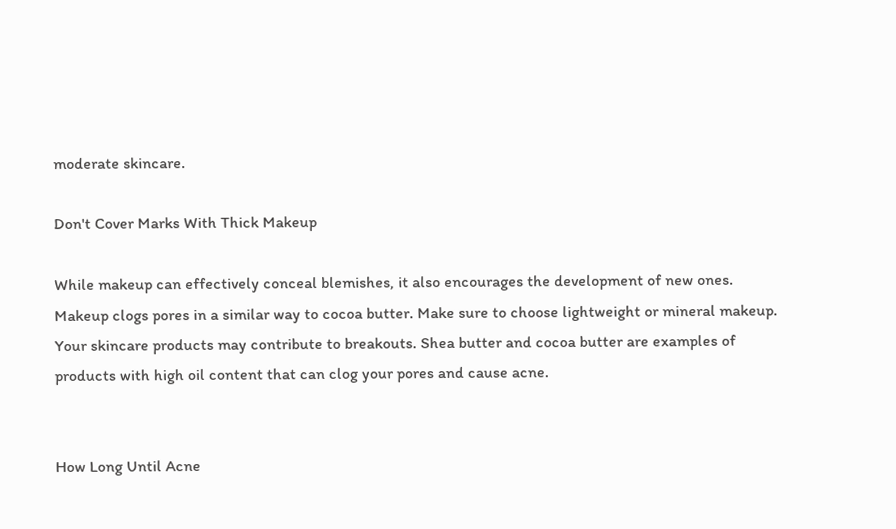moderate skincare.

Don't Cover Marks With Thick Makeup

While makeup can effectively conceal blemishes, it also encourages the development of new ones. Makeup clogs pores in a similar way to cocoa butter. Make sure to choose lightweight or mineral makeup. Your skincare products may contribute to breakouts. Shea butter and cocoa butter are examples of products with high oil content that can clog your pores and cause acne.


How Long Until Acne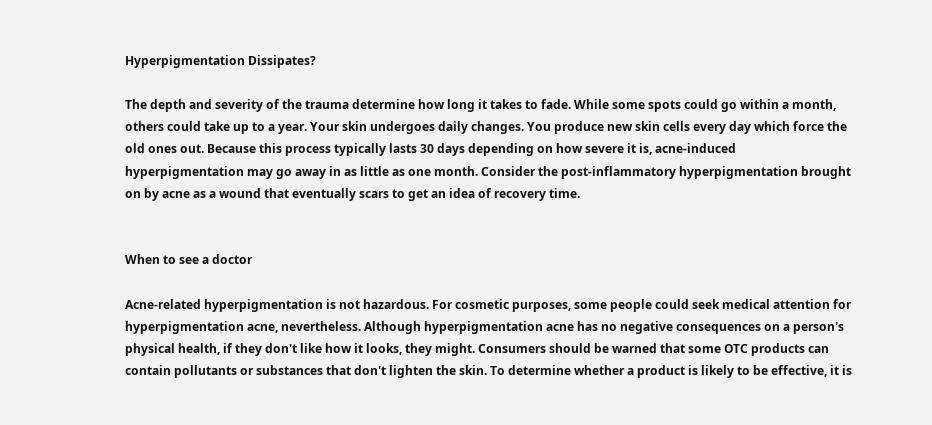Hyperpigmentation Dissipates?

The depth and severity of the trauma determine how long it takes to fade. While some spots could go within a month, others could take up to a year. Your skin undergoes daily changes. You produce new skin cells every day which force the old ones out. Because this process typically lasts 30 days depending on how severe it is, acne-induced hyperpigmentation may go away in as little as one month. Consider the post-inflammatory hyperpigmentation brought on by acne as a wound that eventually scars to get an idea of recovery time.


When to see a doctor

Acne-related hyperpigmentation is not hazardous. For cosmetic purposes, some people could seek medical attention for hyperpigmentation acne, nevertheless. Although hyperpigmentation acne has no negative consequences on a person's physical health, if they don't like how it looks, they might. Consumers should be warned that some OTC products can contain pollutants or substances that don't lighten the skin. To determine whether a product is likely to be effective, it is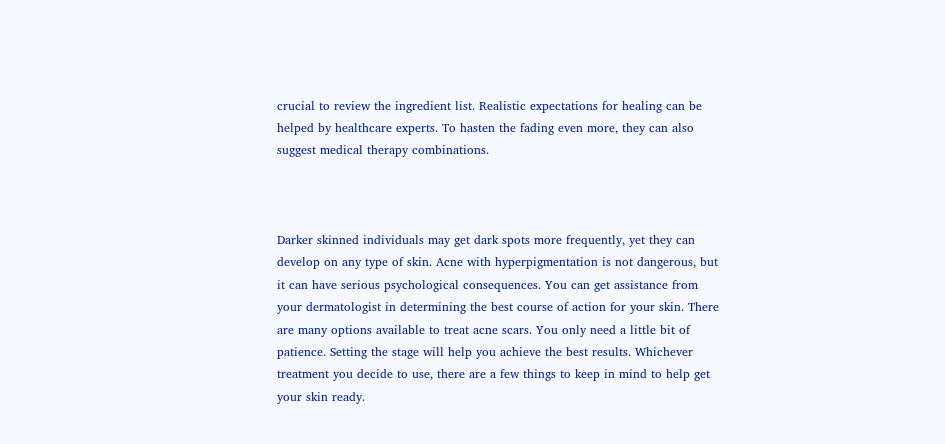crucial to review the ingredient list. Realistic expectations for healing can be helped by healthcare experts. To hasten the fading even more, they can also suggest medical therapy combinations.



Darker skinned individuals may get dark spots more frequently, yet they can develop on any type of skin. Acne with hyperpigmentation is not dangerous, but it can have serious psychological consequences. You can get assistance from your dermatologist in determining the best course of action for your skin. There are many options available to treat acne scars. You only need a little bit of patience. Setting the stage will help you achieve the best results. Whichever treatment you decide to use, there are a few things to keep in mind to help get your skin ready.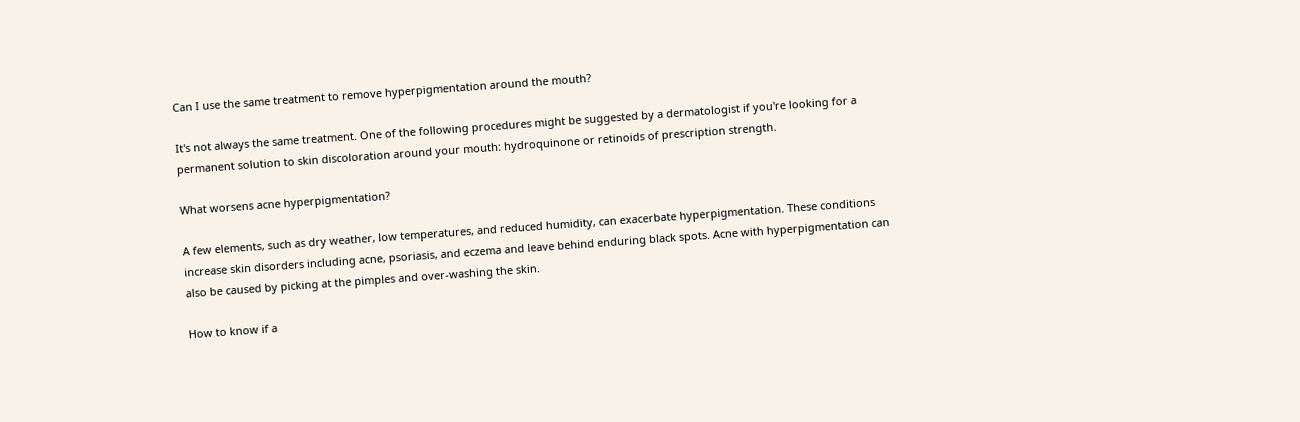Can I use the same treatment to remove hyperpigmentation around the mouth?

It's not always the same treatment. One of the following procedures might be suggested by a dermatologist if you're looking for a permanent solution to skin discoloration around your mouth: hydroquinone or retinoids of prescription strength.

What worsens acne hyperpigmentation?

A few elements, such as dry weather, low temperatures, and reduced humidity, can exacerbate hyperpigmentation. These conditions increase skin disorders including acne, psoriasis, and eczema and leave behind enduring black spots. Acne with hyperpigmentation can also be caused by picking at the pimples and over-washing the skin.

How to know if a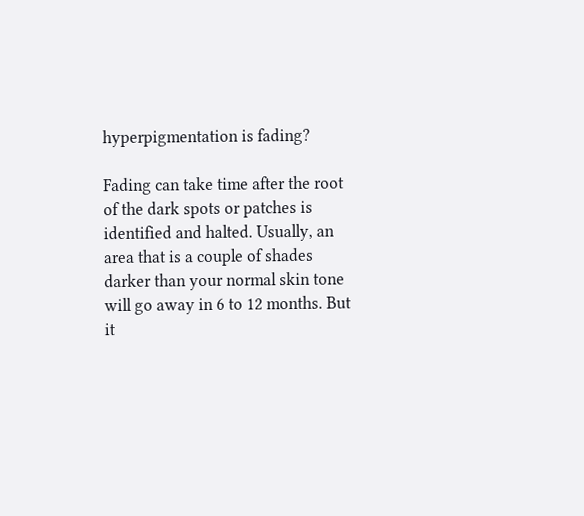hyperpigmentation is fading?

Fading can take time after the root of the dark spots or patches is identified and halted. Usually, an area that is a couple of shades darker than your normal skin tone will go away in 6 to 12 months. But it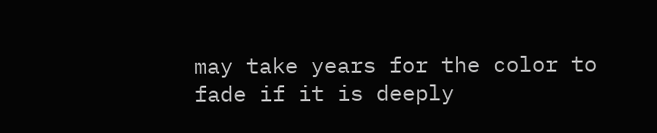may take years for the color to fade if it is deeply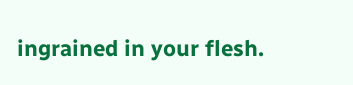ingrained in your flesh.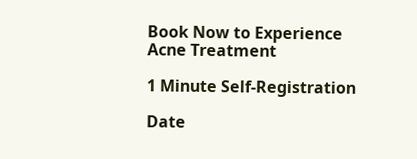Book Now to Experience
Acne Treatment

1 Minute Self-Registration

Date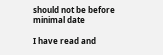should not be before minimal date

I have read and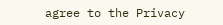agree to the Privacy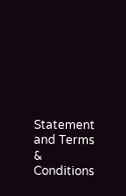Statement and Terms & Conditions